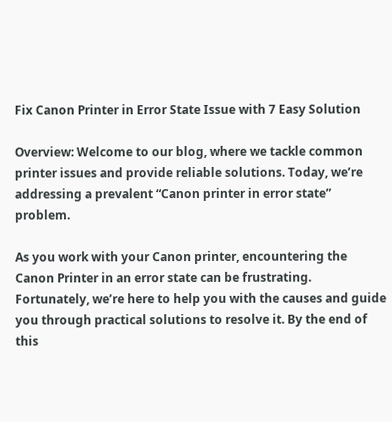Fix Canon Printer in Error State Issue with 7 Easy Solution

Overview: Welcome to our blog, where we tackle common printer issues and provide reliable solutions. Today, we’re addressing a prevalent “Canon printer in error state” problem.

As you work with your Canon printer, encountering the Canon Printer in an error state can be frustrating. Fortunately, we’re here to help you with the causes and guide you through practical solutions to resolve it. By the end of this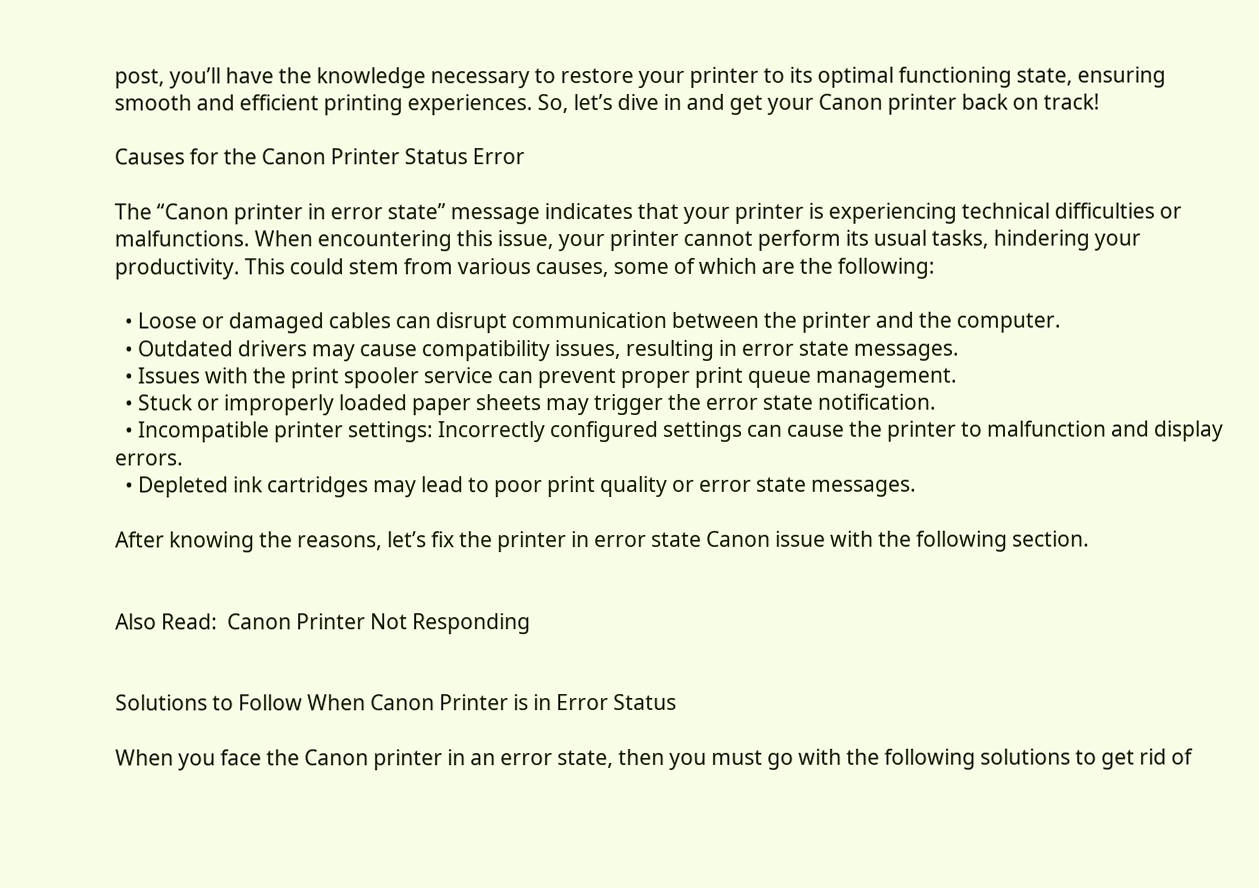post, you’ll have the knowledge necessary to restore your printer to its optimal functioning state, ensuring smooth and efficient printing experiences. So, let’s dive in and get your Canon printer back on track!

Causes for the Canon Printer Status Error

The “Canon printer in error state” message indicates that your printer is experiencing technical difficulties or malfunctions. When encountering this issue, your printer cannot perform its usual tasks, hindering your productivity. This could stem from various causes, some of which are the following:

  • Loose or damaged cables can disrupt communication between the printer and the computer.
  • Outdated drivers may cause compatibility issues, resulting in error state messages.
  • Issues with the print spooler service can prevent proper print queue management.
  • Stuck or improperly loaded paper sheets may trigger the error state notification.
  • Incompatible printer settings: Incorrectly configured settings can cause the printer to malfunction and display errors.
  • Depleted ink cartridges may lead to poor print quality or error state messages.

After knowing the reasons, let’s fix the printer in error state Canon issue with the following section.


Also Read:  Canon Printer Not Responding


Solutions to Follow When Canon Printer is in Error Status

When you face the Canon printer in an error state, then you must go with the following solutions to get rid of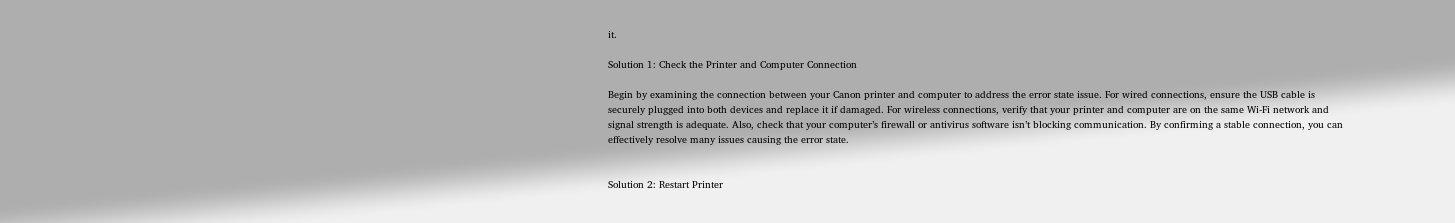it.

Solution 1: Check the Printer and Computer Connection

Begin by examining the connection between your Canon printer and computer to address the error state issue. For wired connections, ensure the USB cable is securely plugged into both devices and replace it if damaged. For wireless connections, verify that your printer and computer are on the same Wi-Fi network and signal strength is adequate. Also, check that your computer’s firewall or antivirus software isn’t blocking communication. By confirming a stable connection, you can effectively resolve many issues causing the error state.


Solution 2: Restart Printer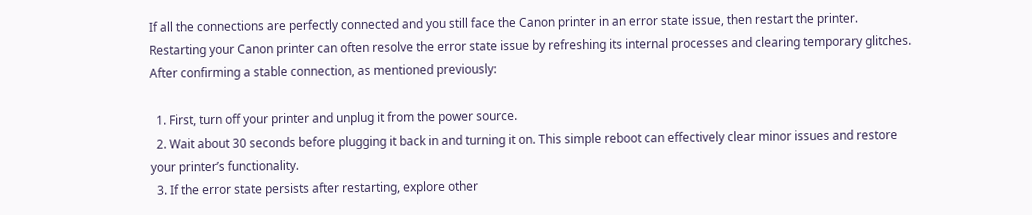If all the connections are perfectly connected and you still face the Canon printer in an error state issue, then restart the printer. Restarting your Canon printer can often resolve the error state issue by refreshing its internal processes and clearing temporary glitches. After confirming a stable connection, as mentioned previously:

  1. First, turn off your printer and unplug it from the power source.
  2. Wait about 30 seconds before plugging it back in and turning it on. This simple reboot can effectively clear minor issues and restore your printer’s functionality.
  3. If the error state persists after restarting, explore other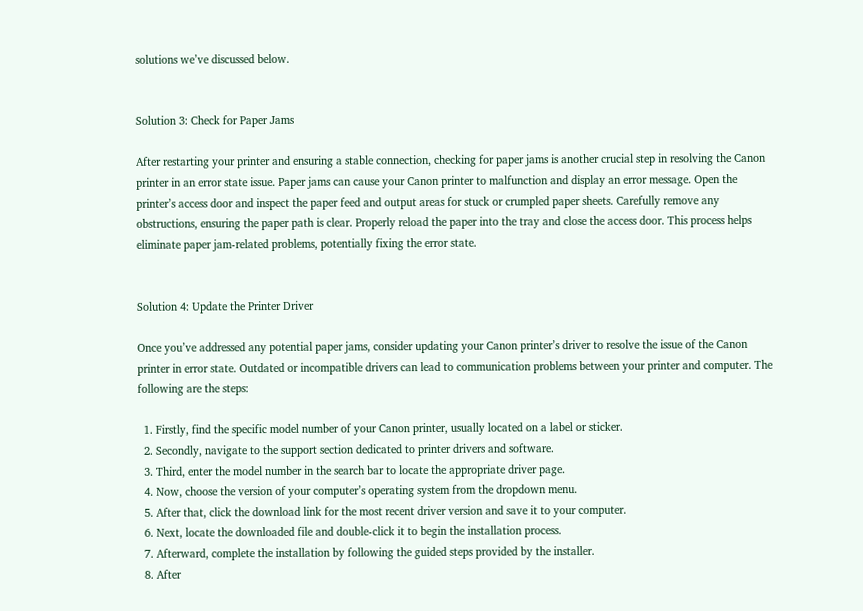solutions we’ve discussed below.


Solution 3: Check for Paper Jams

After restarting your printer and ensuring a stable connection, checking for paper jams is another crucial step in resolving the Canon printer in an error state issue. Paper jams can cause your Canon printer to malfunction and display an error message. Open the printer’s access door and inspect the paper feed and output areas for stuck or crumpled paper sheets. Carefully remove any obstructions, ensuring the paper path is clear. Properly reload the paper into the tray and close the access door. This process helps eliminate paper jam-related problems, potentially fixing the error state.


Solution 4: Update the Printer Driver

Once you’ve addressed any potential paper jams, consider updating your Canon printer’s driver to resolve the issue of the Canon printer in error state. Outdated or incompatible drivers can lead to communication problems between your printer and computer. The following are the steps:

  1. Firstly, find the specific model number of your Canon printer, usually located on a label or sticker.
  2. Secondly, navigate to the support section dedicated to printer drivers and software.
  3. Third, enter the model number in the search bar to locate the appropriate driver page.
  4. Now, choose the version of your computer’s operating system from the dropdown menu.
  5. After that, click the download link for the most recent driver version and save it to your computer.
  6. Next, locate the downloaded file and double-click it to begin the installation process.
  7. Afterward, complete the installation by following the guided steps provided by the installer.
  8. After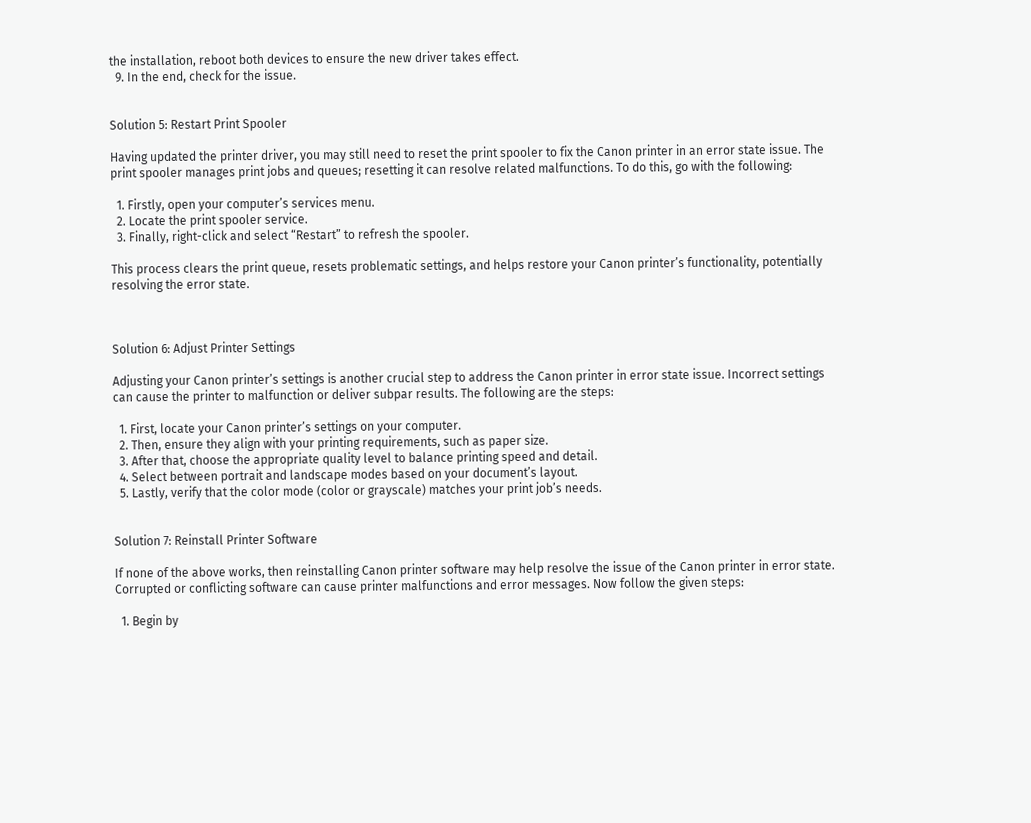the installation, reboot both devices to ensure the new driver takes effect.
  9. In the end, check for the issue.


Solution 5: Restart Print Spooler

Having updated the printer driver, you may still need to reset the print spooler to fix the Canon printer in an error state issue. The print spooler manages print jobs and queues; resetting it can resolve related malfunctions. To do this, go with the following:

  1. Firstly, open your computer’s services menu.
  2. Locate the print spooler service.
  3. Finally, right-click and select “Restart” to refresh the spooler.

This process clears the print queue, resets problematic settings, and helps restore your Canon printer’s functionality, potentially resolving the error state.



Solution 6: Adjust Printer Settings

Adjusting your Canon printer’s settings is another crucial step to address the Canon printer in error state issue. Incorrect settings can cause the printer to malfunction or deliver subpar results. The following are the steps:

  1. First, locate your Canon printer’s settings on your computer.
  2. Then, ensure they align with your printing requirements, such as paper size.
  3. After that, choose the appropriate quality level to balance printing speed and detail.
  4. Select between portrait and landscape modes based on your document’s layout.
  5. Lastly, verify that the color mode (color or grayscale) matches your print job’s needs.


Solution 7: Reinstall Printer Software

If none of the above works, then reinstalling Canon printer software may help resolve the issue of the Canon printer in error state. Corrupted or conflicting software can cause printer malfunctions and error messages. Now follow the given steps:

  1. Begin by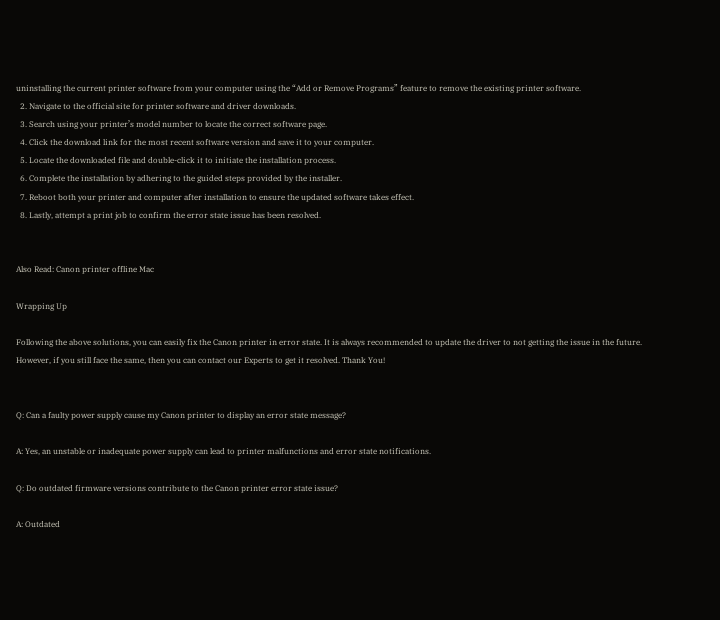uninstalling the current printer software from your computer using the “Add or Remove Programs” feature to remove the existing printer software.
  2. Navigate to the official site for printer software and driver downloads.
  3. Search using your printer’s model number to locate the correct software page.
  4. Click the download link for the most recent software version and save it to your computer.
  5. Locate the downloaded file and double-click it to initiate the installation process.
  6. Complete the installation by adhering to the guided steps provided by the installer.
  7. Reboot both your printer and computer after installation to ensure the updated software takes effect.
  8. Lastly, attempt a print job to confirm the error state issue has been resolved.


Also Read: Canon printer offline Mac

Wrapping Up

Following the above solutions, you can easily fix the Canon printer in error state. It is always recommended to update the driver to not getting the issue in the future. However, if you still face the same, then you can contact our Experts to get it resolved. Thank You!


Q: Can a faulty power supply cause my Canon printer to display an error state message?

A: Yes, an unstable or inadequate power supply can lead to printer malfunctions and error state notifications.

Q: Do outdated firmware versions contribute to the Canon printer error state issue?

A: Outdated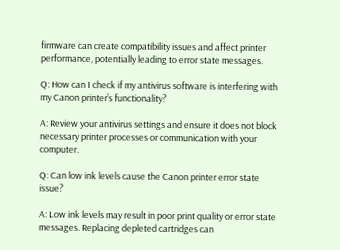firmware can create compatibility issues and affect printer performance, potentially leading to error state messages.

Q: How can I check if my antivirus software is interfering with my Canon printer’s functionality?

A: Review your antivirus settings and ensure it does not block necessary printer processes or communication with your computer.

Q: Can low ink levels cause the Canon printer error state issue?

A: Low ink levels may result in poor print quality or error state messages. Replacing depleted cartridges can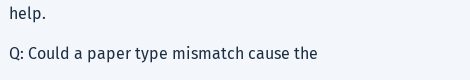help.

Q: Could a paper type mismatch cause the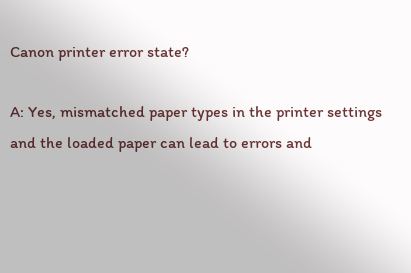Canon printer error state?

A: Yes, mismatched paper types in the printer settings and the loaded paper can lead to errors and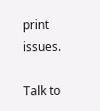print issues.

Talk to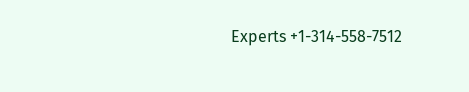Experts +1-314-558-7512